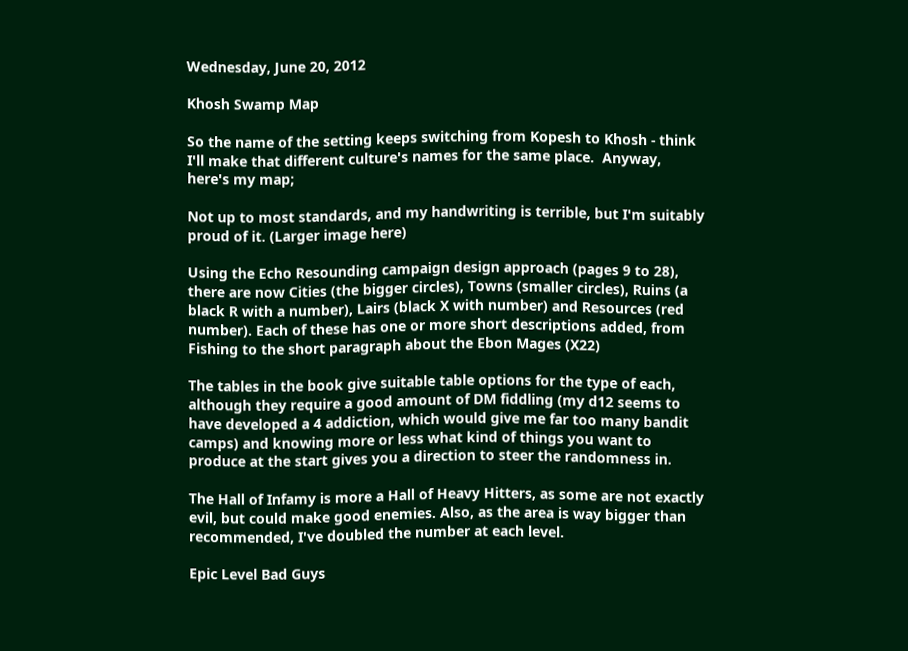Wednesday, June 20, 2012

Khosh Swamp Map

So the name of the setting keeps switching from Kopesh to Khosh - think I'll make that different culture's names for the same place.  Anyway, here's my map;

Not up to most standards, and my handwriting is terrible, but I'm suitably proud of it. (Larger image here)

Using the Echo Resounding campaign design approach (pages 9 to 28), there are now Cities (the bigger circles), Towns (smaller circles), Ruins (a black R with a number), Lairs (black X with number) and Resources (red number). Each of these has one or more short descriptions added, from Fishing to the short paragraph about the Ebon Mages (X22)

The tables in the book give suitable table options for the type of each, although they require a good amount of DM fiddling (my d12 seems to have developed a 4 addiction, which would give me far too many bandit camps) and knowing more or less what kind of things you want to produce at the start gives you a direction to steer the randomness in.

The Hall of Infamy is more a Hall of Heavy Hitters, as some are not exactly evil, but could make good enemies. Also, as the area is way bigger than recommended, I've doubled the number at each level.

Epic Level Bad Guys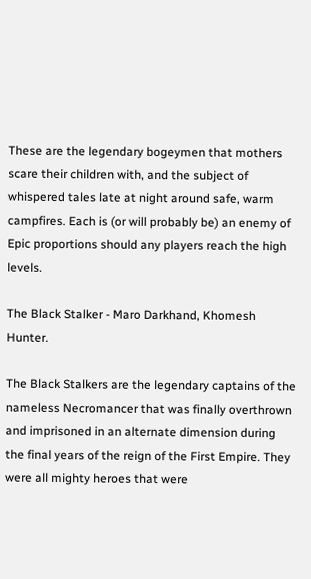These are the legendary bogeymen that mothers scare their children with, and the subject of whispered tales late at night around safe, warm campfires. Each is (or will probably be) an enemy of Epic proportions should any players reach the high levels.

The Black Stalker - Maro Darkhand, Khomesh Hunter.

The Black Stalkers are the legendary captains of the nameless Necromancer that was finally overthrown and imprisoned in an alternate dimension during the final years of the reign of the First Empire. They were all mighty heroes that were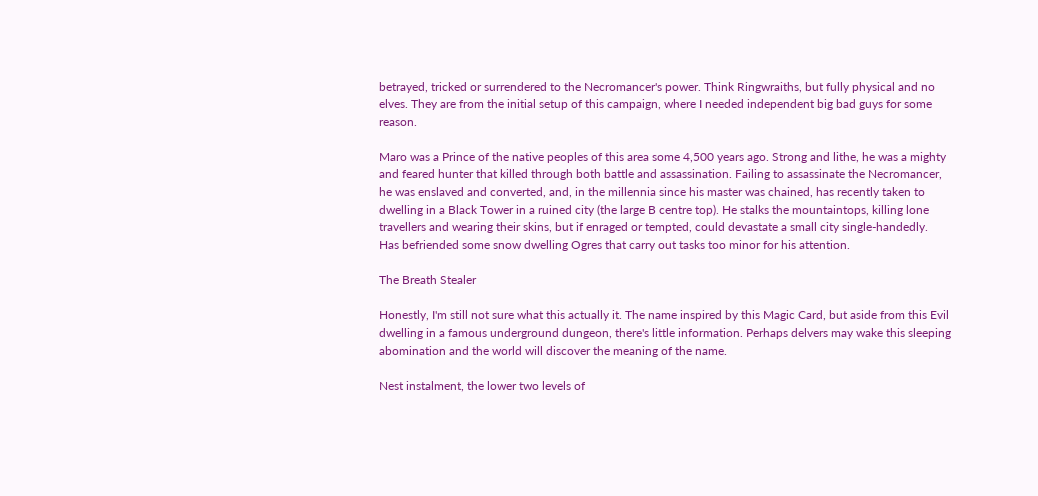betrayed, tricked or surrendered to the Necromancer's power. Think Ringwraiths, but fully physical and no elves. They are from the initial setup of this campaign, where I needed independent big bad guys for some reason.

Maro was a Prince of the native peoples of this area some 4,500 years ago. Strong and lithe, he was a mighty and feared hunter that killed through both battle and assassination. Failing to assassinate the Necromancer, he was enslaved and converted, and, in the millennia since his master was chained, has recently taken to dwelling in a Black Tower in a ruined city (the large B centre top). He stalks the mountaintops, killing lone travellers and wearing their skins, but if enraged or tempted, could devastate a small city single-handedly.  Has befriended some snow dwelling Ogres that carry out tasks too minor for his attention.

The Breath Stealer

Honestly, I'm still not sure what this actually it. The name inspired by this Magic Card, but aside from this Evil dwelling in a famous underground dungeon, there's little information. Perhaps delvers may wake this sleeping abomination and the world will discover the meaning of the name.

Nest instalment, the lower two levels of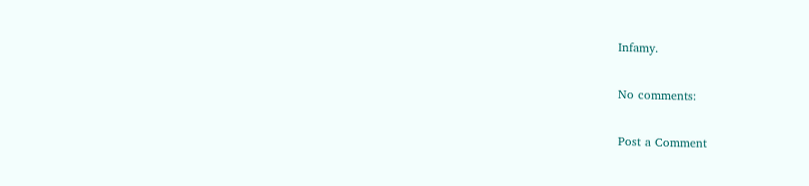Infamy.

No comments:

Post a Comment